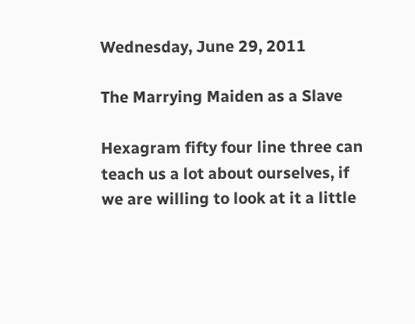Wednesday, June 29, 2011

The Marrying Maiden as a Slave

Hexagram fifty four line three can teach us a lot about ourselves, if we are willing to look at it a little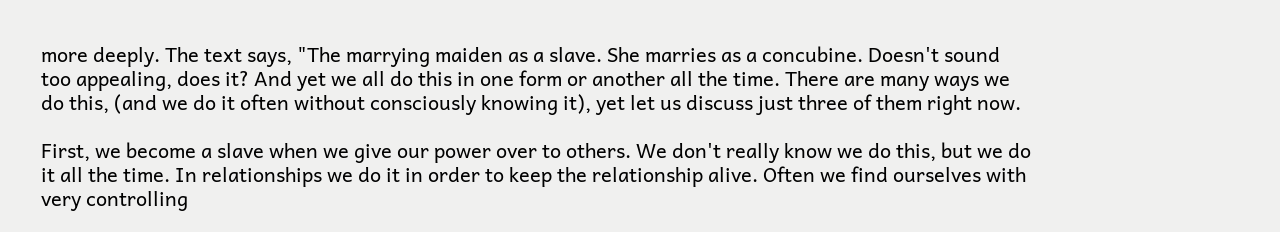more deeply. The text says, "The marrying maiden as a slave. She marries as a concubine. Doesn't sound too appealing, does it? And yet we all do this in one form or another all the time. There are many ways we do this, (and we do it often without consciously knowing it), yet let us discuss just three of them right now.

First, we become a slave when we give our power over to others. We don't really know we do this, but we do it all the time. In relationships we do it in order to keep the relationship alive. Often we find ourselves with very controlling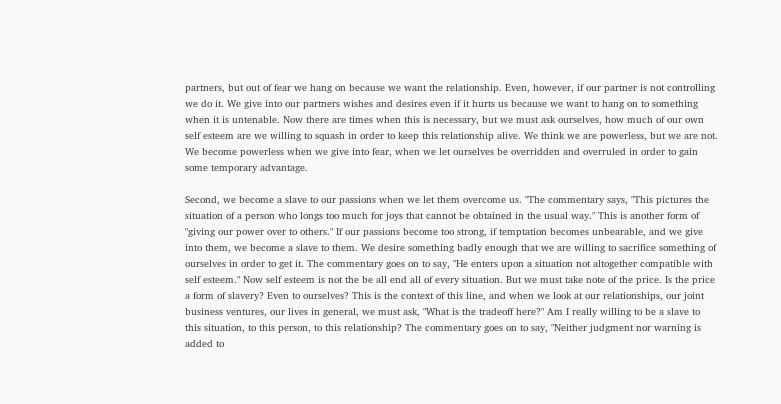partners, but out of fear we hang on because we want the relationship. Even, however, if our partner is not controlling we do it. We give into our partners wishes and desires even if it hurts us because we want to hang on to something when it is untenable. Now there are times when this is necessary, but we must ask ourselves, how much of our own self esteem are we willing to squash in order to keep this relationship alive. We think we are powerless, but we are not. We become powerless when we give into fear, when we let ourselves be overridden and overruled in order to gain some temporary advantage.

Second, we become a slave to our passions when we let them overcome us. "The commentary says, "This pictures the situation of a person who longs too much for joys that cannot be obtained in the usual way." This is another form of "giving our power over to others." If our passions become too strong, if temptation becomes unbearable, and we give into them, we become a slave to them. We desire something badly enough that we are willing to sacrifice something of ourselves in order to get it. The commentary goes on to say, "He enters upon a situation not altogether compatible with self esteem." Now self esteem is not the be all end all of every situation. But we must take note of the price. Is the price a form of slavery? Even to ourselves? This is the context of this line, and when we look at our relationships, our joint business ventures, our lives in general, we must ask, "What is the tradeoff here?" Am I really willing to be a slave to this situation, to this person, to this relationship? The commentary goes on to say, "Neither judgment nor warning is added to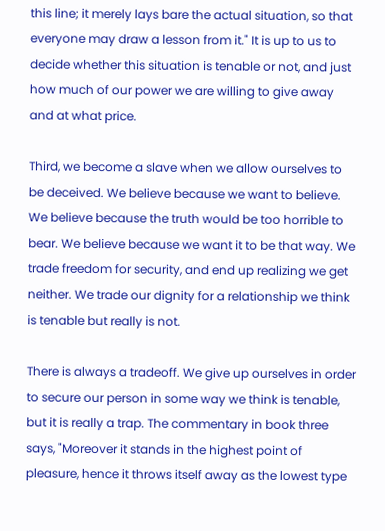this line; it merely lays bare the actual situation, so that everyone may draw a lesson from it." It is up to us to decide whether this situation is tenable or not, and just how much of our power we are willing to give away and at what price.

Third, we become a slave when we allow ourselves to be deceived. We believe because we want to believe. We believe because the truth would be too horrible to bear. We believe because we want it to be that way. We trade freedom for security, and end up realizing we get neither. We trade our dignity for a relationship we think is tenable but really is not.

There is always a tradeoff. We give up ourselves in order to secure our person in some way we think is tenable, but it is really a trap. The commentary in book three says, "Moreover it stands in the highest point of pleasure, hence it throws itself away as the lowest type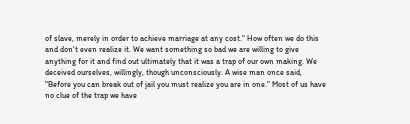of slave, merely in order to achieve marriage at any cost." How often we do this and don't even realize it. We want something so bad we are willing to give anything for it and find out ultimately that it was a trap of our own making. We deceived ourselves, willingly, though unconsciously. A wise man once said, "Before you can break out of jail you must realize you are in one." Most of us have no clue of the trap we have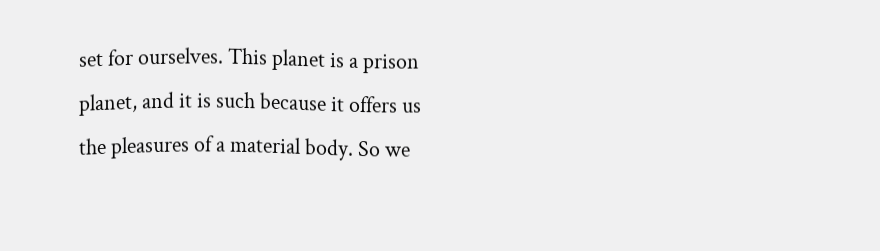set for ourselves. This planet is a prison planet, and it is such because it offers us the pleasures of a material body. So we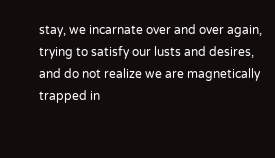stay, we incarnate over and over again, trying to satisfy our lusts and desires, and do not realize we are magnetically trapped in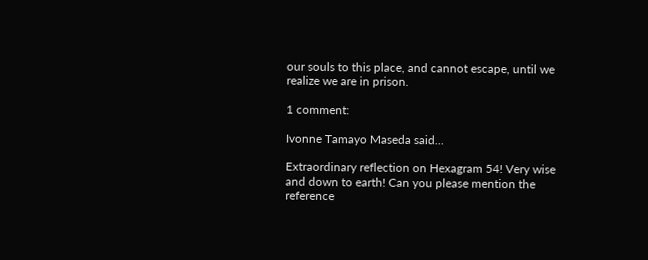our souls to this place, and cannot escape, until we realize we are in prison.

1 comment:

Ivonne Tamayo Maseda said...

Extraordinary reflection on Hexagram 54! Very wise and down to earth! Can you please mention the reference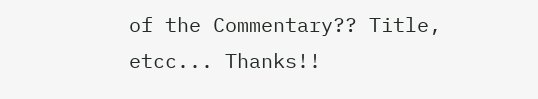of the Commentary?? Title, etcc... Thanks!!